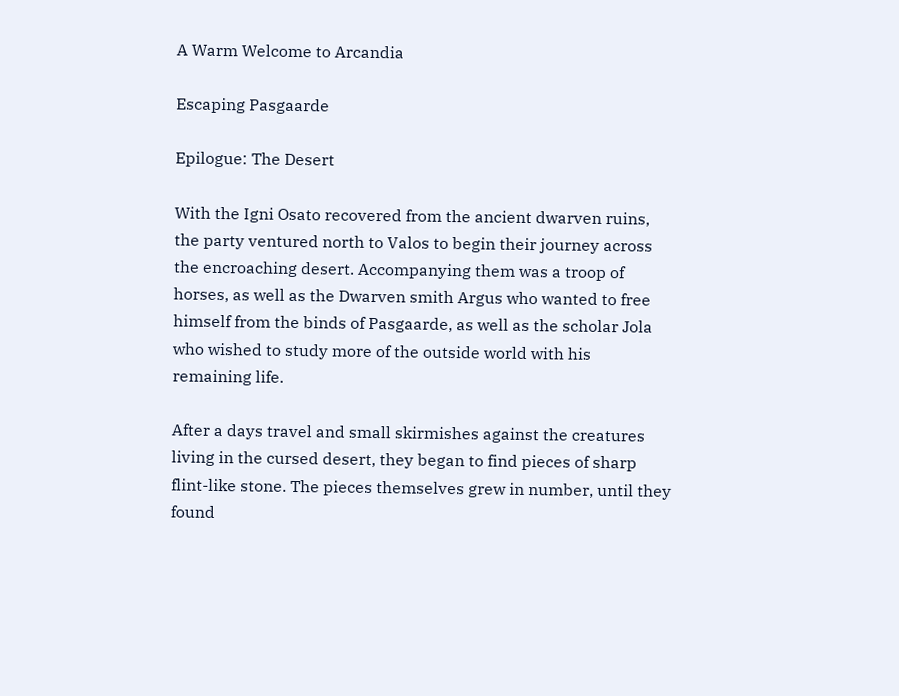A Warm Welcome to Arcandia

Escaping Pasgaarde

Epilogue: The Desert

With the Igni Osato recovered from the ancient dwarven ruins, the party ventured north to Valos to begin their journey across the encroaching desert. Accompanying them was a troop of horses, as well as the Dwarven smith Argus who wanted to free himself from the binds of Pasgaarde, as well as the scholar Jola who wished to study more of the outside world with his remaining life.

After a days travel and small skirmishes against the creatures living in the cursed desert, they began to find pieces of sharp flint-like stone. The pieces themselves grew in number, until they found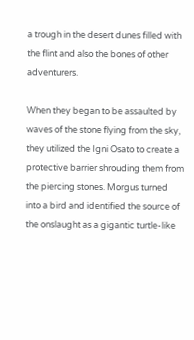a trough in the desert dunes filled with the flint and also the bones of other adventurers.

When they began to be assaulted by waves of the stone flying from the sky, they utilized the Igni Osato to create a protective barrier shrouding them from the piercing stones. Morgus turned into a bird and identified the source of the onslaught as a gigantic turtle-like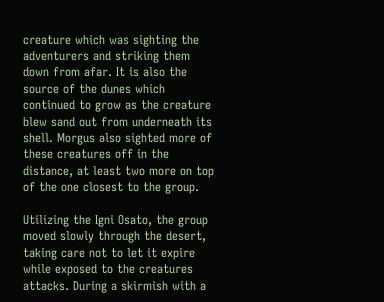creature which was sighting the adventurers and striking them down from afar. It is also the source of the dunes which continued to grow as the creature blew sand out from underneath its shell. Morgus also sighted more of these creatures off in the distance, at least two more on top of the one closest to the group.

Utilizing the Igni Osato, the group moved slowly through the desert, taking care not to let it expire while exposed to the creatures attacks. During a skirmish with a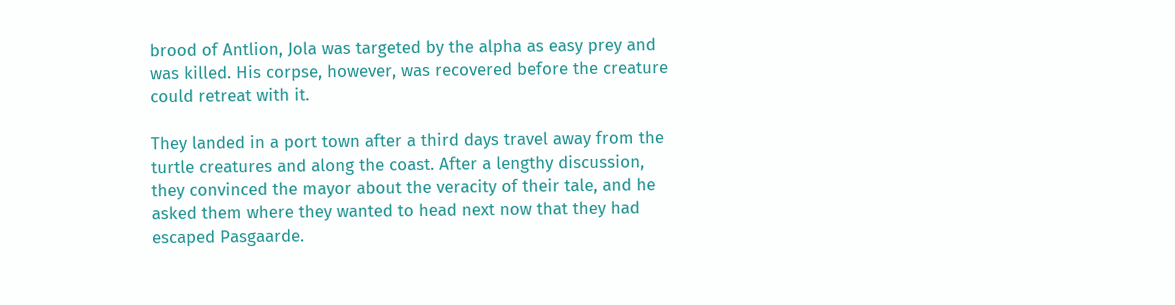brood of Antlion, Jola was targeted by the alpha as easy prey and was killed. His corpse, however, was recovered before the creature could retreat with it.

They landed in a port town after a third days travel away from the turtle creatures and along the coast. After a lengthy discussion, they convinced the mayor about the veracity of their tale, and he asked them where they wanted to head next now that they had escaped Pasgaarde.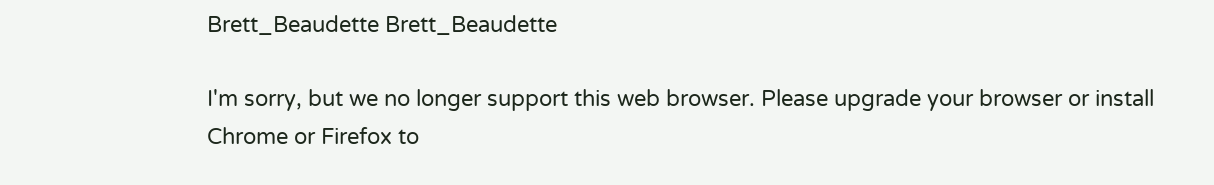Brett_Beaudette Brett_Beaudette

I'm sorry, but we no longer support this web browser. Please upgrade your browser or install Chrome or Firefox to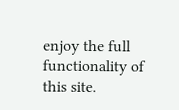enjoy the full functionality of this site.